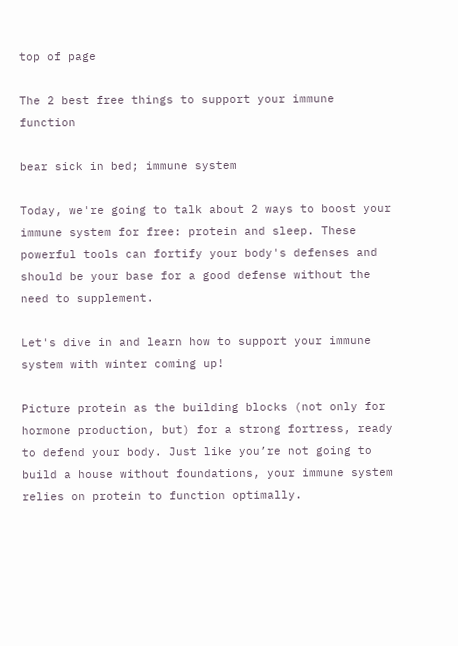top of page

The 2 best free things to support your immune function

bear sick in bed; immune system

Today, we're going to talk about 2 ways to boost your immune system for free: protein and sleep. These powerful tools can fortify your body's defenses and should be your base for a good defense without the need to supplement.

Let's dive in and learn how to support your immune system with winter coming up!

Picture protein as the building blocks (not only for hormone production, but) for a strong fortress, ready to defend your body. Just like you’re not going to build a house without foundations, your immune system relies on protein to function optimally.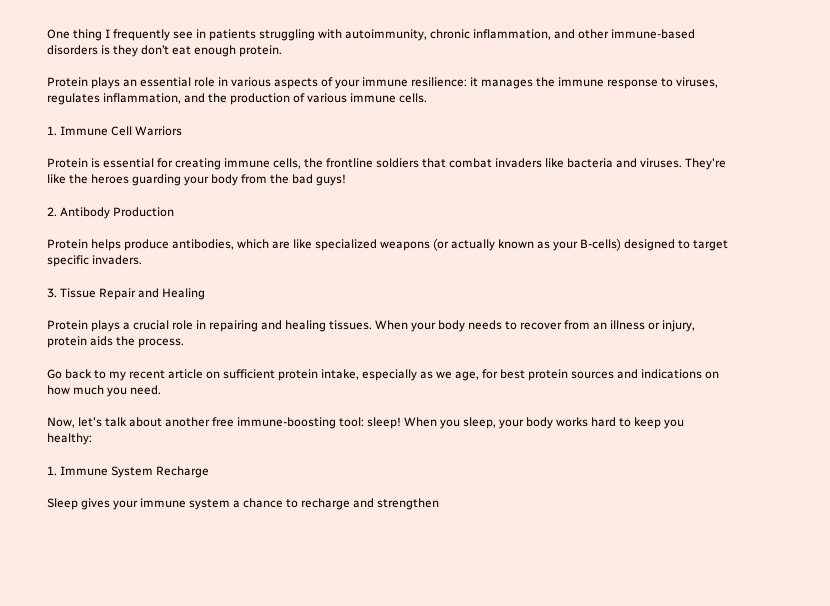One thing I frequently see in patients struggling with autoimmunity, chronic inflammation, and other immune-based disorders is they don’t eat enough protein.

Protein plays an essential role in various aspects of your immune resilience: it manages the immune response to viruses, regulates inflammation, and the production of various immune cells.

1. Immune Cell Warriors

Protein is essential for creating immune cells, the frontline soldiers that combat invaders like bacteria and viruses. They're like the heroes guarding your body from the bad guys!

2. Antibody Production

Protein helps produce antibodies, which are like specialized weapons (or actually known as your B-cells) designed to target specific invaders.

3. Tissue Repair and Healing

Protein plays a crucial role in repairing and healing tissues. When your body needs to recover from an illness or injury, protein aids the process.

Go back to my recent article on sufficient protein intake, especially as we age, for best protein sources and indications on how much you need.

Now, let's talk about another free immune-boosting tool: sleep! When you sleep, your body works hard to keep you healthy:

1. Immune System Recharge

Sleep gives your immune system a chance to recharge and strengthen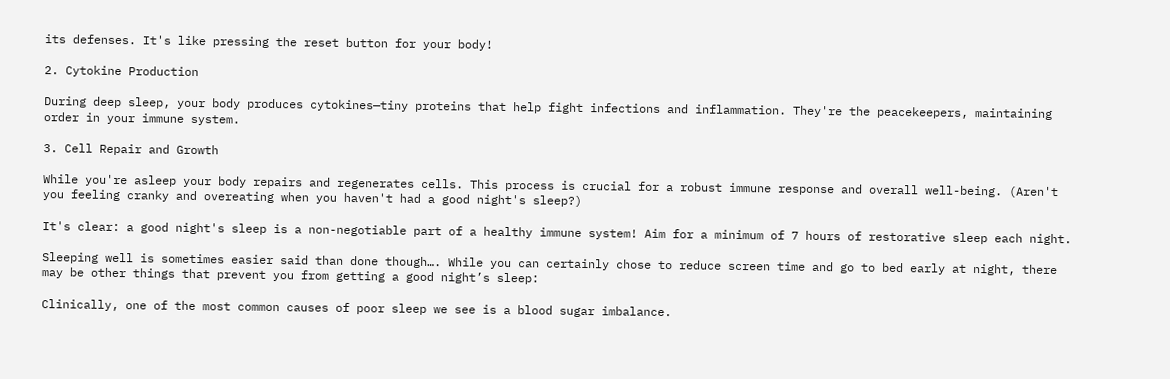its defenses. It's like pressing the reset button for your body!

2. Cytokine Production

During deep sleep, your body produces cytokines—tiny proteins that help fight infections and inflammation. They're the peacekeepers, maintaining order in your immune system.

3. Cell Repair and Growth

While you're asleep your body repairs and regenerates cells. This process is crucial for a robust immune response and overall well-being. (Aren't you feeling cranky and overeating when you haven't had a good night's sleep?)

It's clear: a good night's sleep is a non-negotiable part of a healthy immune system! Aim for a minimum of 7 hours of restorative sleep each night.

Sleeping well is sometimes easier said than done though…. While you can certainly chose to reduce screen time and go to bed early at night, there may be other things that prevent you from getting a good night’s sleep:

Clinically, one of the most common causes of poor sleep we see is a blood sugar imbalance.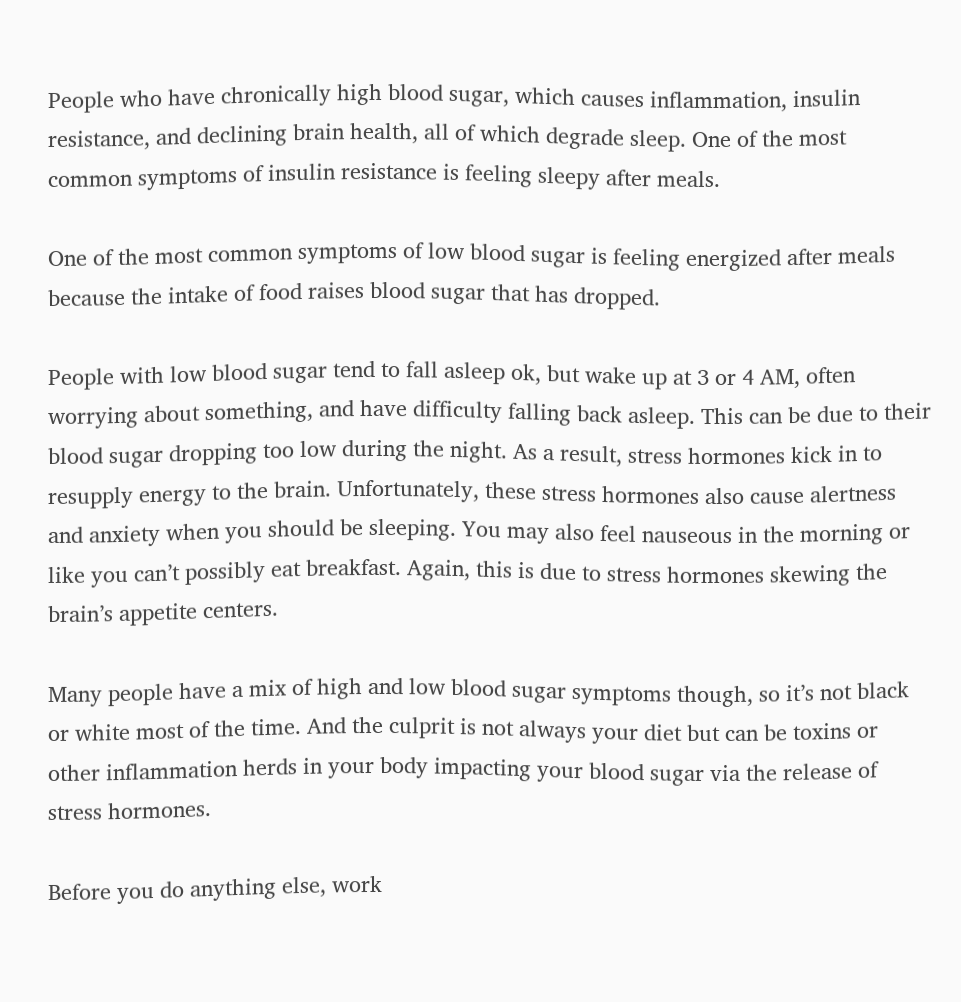People who have chronically high blood sugar, which causes inflammation, insulin resistance, and declining brain health, all of which degrade sleep. One of the most common symptoms of insulin resistance is feeling sleepy after meals.

One of the most common symptoms of low blood sugar is feeling energized after meals because the intake of food raises blood sugar that has dropped.

People with low blood sugar tend to fall asleep ok, but wake up at 3 or 4 AM, often worrying about something, and have difficulty falling back asleep. This can be due to their blood sugar dropping too low during the night. As a result, stress hormones kick in to resupply energy to the brain. Unfortunately, these stress hormones also cause alertness and anxiety when you should be sleeping. You may also feel nauseous in the morning or like you can’t possibly eat breakfast. Again, this is due to stress hormones skewing the brain’s appetite centers.

Many people have a mix of high and low blood sugar symptoms though, so it’s not black or white most of the time. And the culprit is not always your diet but can be toxins or other inflammation herds in your body impacting your blood sugar via the release of stress hormones.

Before you do anything else, work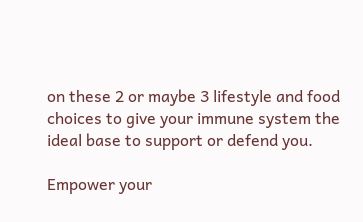on these 2 or maybe 3 lifestyle and food choices to give your immune system the ideal base to support or defend you.

Empower your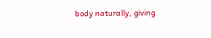body naturally, giving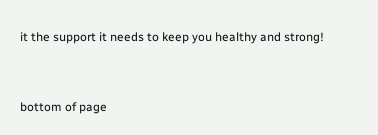it the support it needs to keep you healthy and strong!


bottom of page